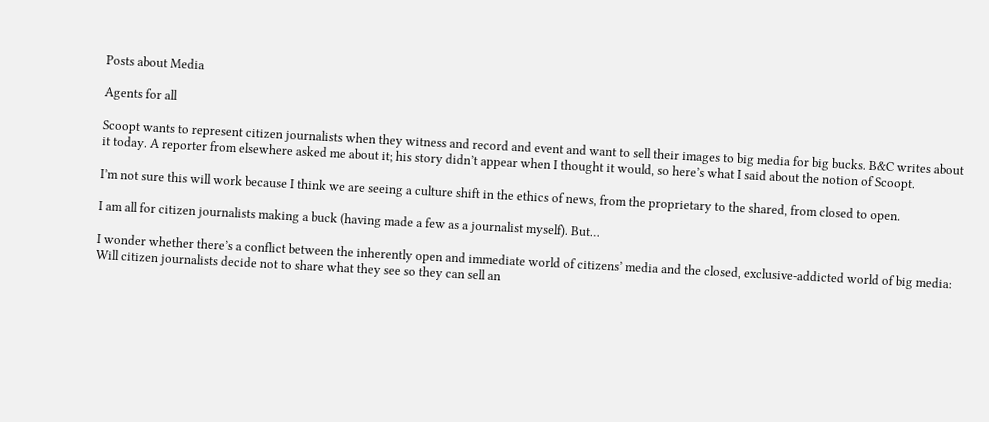Posts about Media

Agents for all

Scoopt wants to represent citizen journalists when they witness and record and event and want to sell their images to big media for big bucks. B&C writes about it today. A reporter from elsewhere asked me about it; his story didn’t appear when I thought it would, so here’s what I said about the notion of Scoopt.

I’m not sure this will work because I think we are seeing a culture shift in the ethics of news, from the proprietary to the shared, from closed to open.

I am all for citizen journalists making a buck (having made a few as a journalist myself). But…

I wonder whether there’s a conflict between the inherently open and immediate world of citizens’ media and the closed, exclusive-addicted world of big media: Will citizen journalists decide not to share what they see so they can sell an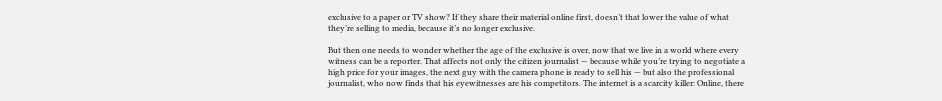exclusive to a paper or TV show? If they share their material online first, doesn’t that lower the value of what they’re selling to media, because it’s no longer exclusive.

But then one needs to wonder whether the age of the exclusive is over, now that we live in a world where every witness can be a reporter. That affects not only the citizen journalist — because while you’re trying to negotiate a high price for your images, the next guy with the camera phone is ready to sell his — but also the professional journalist, who now finds that his eyewitnesses are his competitors. The internet is a scarcity killer: Online, there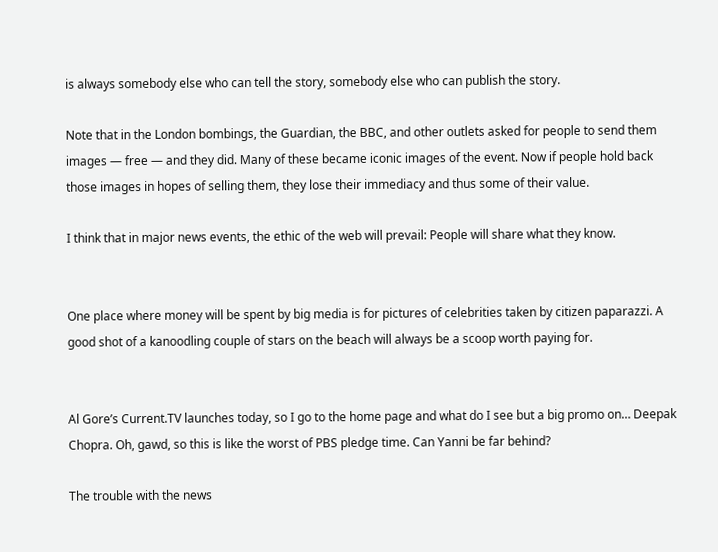is always somebody else who can tell the story, somebody else who can publish the story.

Note that in the London bombings, the Guardian, the BBC, and other outlets asked for people to send them images — free — and they did. Many of these became iconic images of the event. Now if people hold back those images in hopes of selling them, they lose their immediacy and thus some of their value.

I think that in major news events, the ethic of the web will prevail: People will share what they know.


One place where money will be spent by big media is for pictures of celebrities taken by citizen paparazzi. A good shot of a kanoodling couple of stars on the beach will always be a scoop worth paying for.


Al Gore’s Current.TV launches today, so I go to the home page and what do I see but a big promo on… Deepak Chopra. Oh, gawd, so this is like the worst of PBS pledge time. Can Yanni be far behind?

The trouble with the news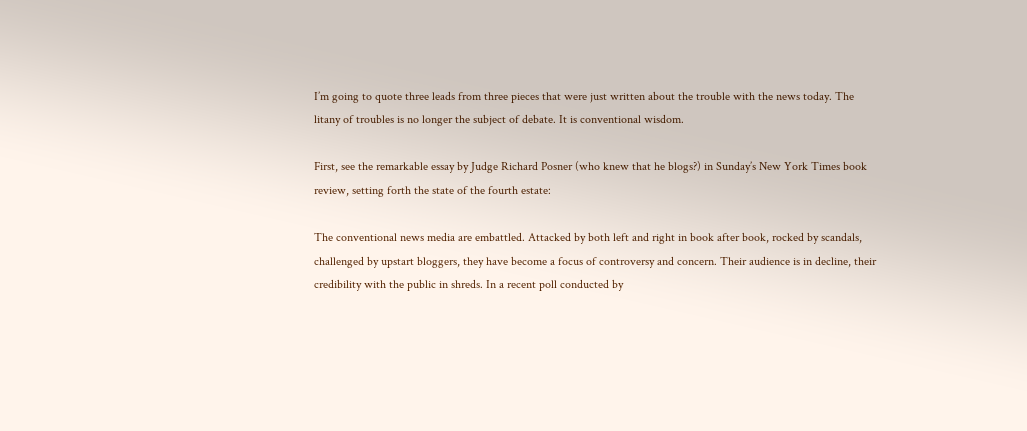I’m going to quote three leads from three pieces that were just written about the trouble with the news today. The litany of troubles is no longer the subject of debate. It is conventional wisdom.

First, see the remarkable essay by Judge Richard Posner (who knew that he blogs?) in Sunday’s New York Times book review, setting forth the state of the fourth estate:

The conventional news media are embattled. Attacked by both left and right in book after book, rocked by scandals, challenged by upstart bloggers, they have become a focus of controversy and concern. Their audience is in decline, their credibility with the public in shreds. In a recent poll conducted by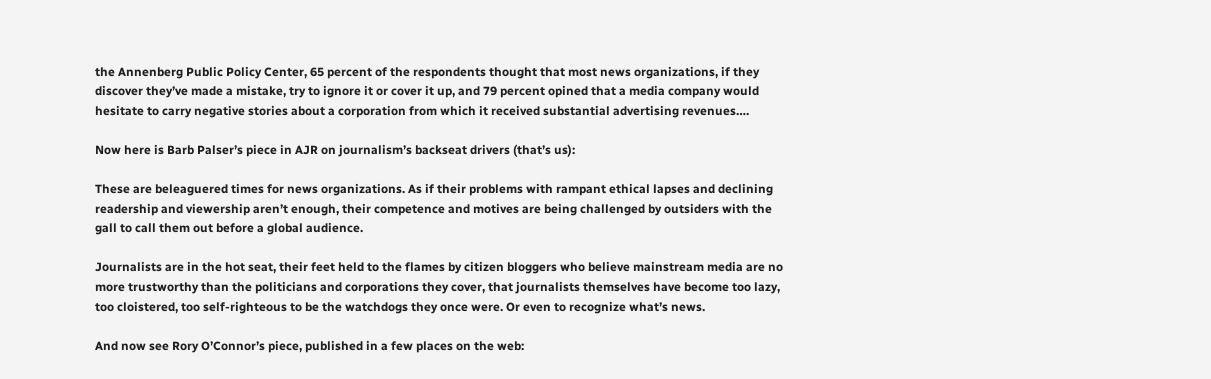the Annenberg Public Policy Center, 65 percent of the respondents thought that most news organizations, if they discover they’ve made a mistake, try to ignore it or cover it up, and 79 percent opined that a media company would hesitate to carry negative stories about a corporation from which it received substantial advertising revenues….

Now here is Barb Palser’s piece in AJR on journalism’s backseat drivers (that’s us):

These are beleaguered times for news organizations. As if their problems with rampant ethical lapses and declining readership and viewership aren’t enough, their competence and motives are being challenged by outsiders with the gall to call them out before a global audience.

Journalists are in the hot seat, their feet held to the flames by citizen bloggers who believe mainstream media are no more trustworthy than the politicians and corporations they cover, that journalists themselves have become too lazy, too cloistered, too self-righteous to be the watchdogs they once were. Or even to recognize what’s news.

And now see Rory O’Connor’s piece, published in a few places on the web: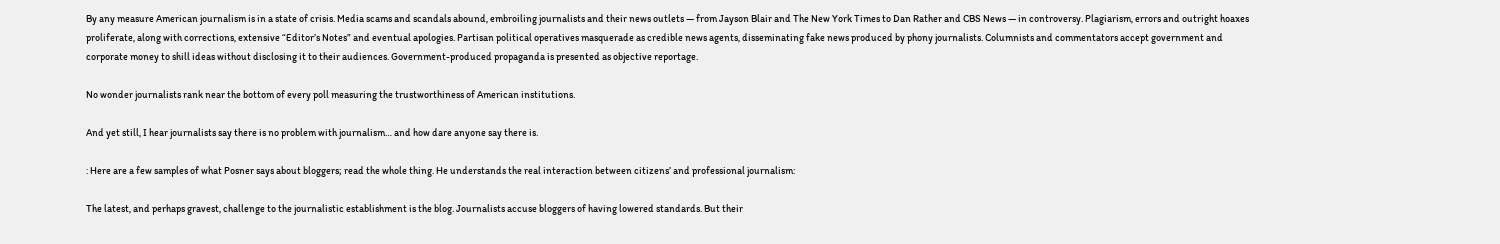By any measure American journalism is in a state of crisis. Media scams and scandals abound, embroiling journalists and their news outlets — from Jayson Blair and The New York Times to Dan Rather and CBS News — in controversy. Plagiarism, errors and outright hoaxes proliferate, along with corrections, extensive “Editor’s Notes” and eventual apologies. Partisan political operatives masquerade as credible news agents, disseminating fake news produced by phony journalists. Columnists and commentators accept government and corporate money to shill ideas without disclosing it to their audiences. Government-produced propaganda is presented as objective reportage.

No wonder journalists rank near the bottom of every poll measuring the trustworthiness of American institutions.

And yet still, I hear journalists say there is no problem with journalism… and how dare anyone say there is.

: Here are a few samples of what Posner says about bloggers; read the whole thing. He understands the real interaction between citizens’ and professional journalism:

The latest, and perhaps gravest, challenge to the journalistic establishment is the blog. Journalists accuse bloggers of having lowered standards. But their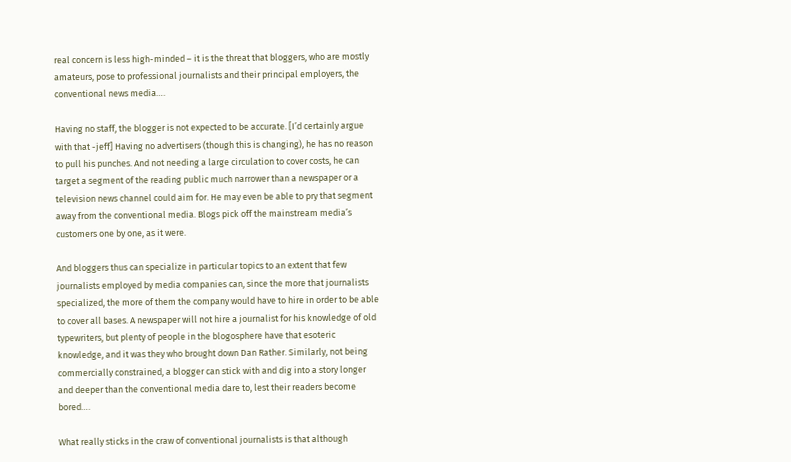real concern is less high-minded – it is the threat that bloggers, who are mostly amateurs, pose to professional journalists and their principal employers, the conventional news media….

Having no staff, the blogger is not expected to be accurate. [I’d certainly argue with that -jeff] Having no advertisers (though this is changing), he has no reason to pull his punches. And not needing a large circulation to cover costs, he can target a segment of the reading public much narrower than a newspaper or a television news channel could aim for. He may even be able to pry that segment away from the conventional media. Blogs pick off the mainstream media’s customers one by one, as it were.

And bloggers thus can specialize in particular topics to an extent that few journalists employed by media companies can, since the more that journalists specialized, the more of them the company would have to hire in order to be able to cover all bases. A newspaper will not hire a journalist for his knowledge of old typewriters, but plenty of people in the blogosphere have that esoteric knowledge, and it was they who brought down Dan Rather. Similarly, not being commercially constrained, a blogger can stick with and dig into a story longer and deeper than the conventional media dare to, lest their readers become bored….

What really sticks in the craw of conventional journalists is that although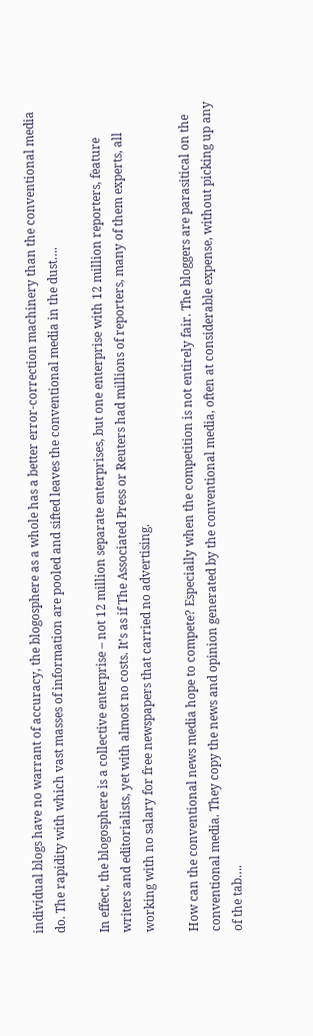individual blogs have no warrant of accuracy, the blogosphere as a whole has a better error-correction machinery than the conventional media do. The rapidity with which vast masses of information are pooled and sifted leaves the conventional media in the dust….

In effect, the blogosphere is a collective enterprise – not 12 million separate enterprises, but one enterprise with 12 million reporters, feature writers and editorialists, yet with almost no costs. It’s as if The Associated Press or Reuters had millions of reporters, many of them experts, all working with no salary for free newspapers that carried no advertising.

How can the conventional news media hope to compete? Especially when the competition is not entirely fair. The bloggers are parasitical on the conventional media. They copy the news and opinion generated by the conventional media, often at considerable expense, without picking up any of the tab….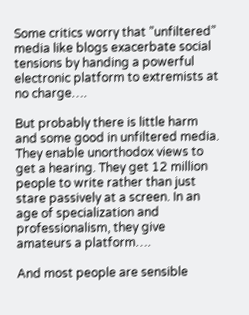Some critics worry that ”unfiltered” media like blogs exacerbate social tensions by handing a powerful electronic platform to extremists at no charge….

But probably there is little harm and some good in unfiltered media. They enable unorthodox views to get a hearing. They get 12 million people to write rather than just stare passively at a screen. In an age of specialization and professionalism, they give amateurs a platform….

And most people are sensible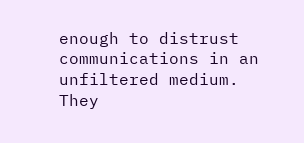enough to distrust communications in an unfiltered medium. They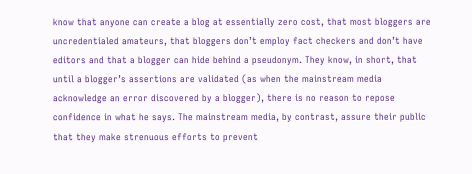know that anyone can create a blog at essentially zero cost, that most bloggers are uncredentialed amateurs, that bloggers don’t employ fact checkers and don’t have editors and that a blogger can hide behind a pseudonym. They know, in short, that until a blogger’s assertions are validated (as when the mainstream media acknowledge an error discovered by a blogger), there is no reason to repose confidence in what he says. The mainstream media, by contrast, assure their public that they make strenuous efforts to prevent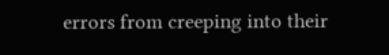errors from creeping into their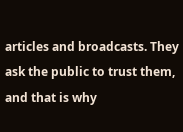articles and broadcasts. They ask the public to trust them, and that is why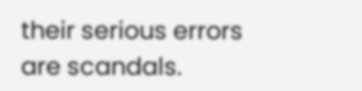their serious errors are scandals.